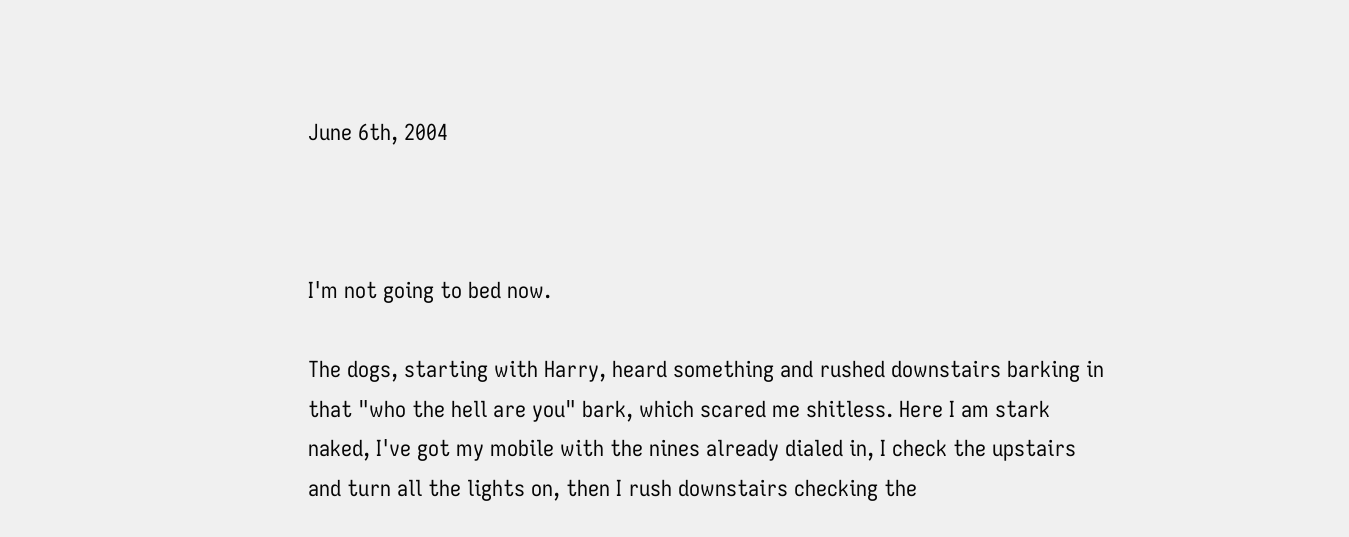June 6th, 2004



I'm not going to bed now.

The dogs, starting with Harry, heard something and rushed downstairs barking in that "who the hell are you" bark, which scared me shitless. Here I am stark naked, I've got my mobile with the nines already dialed in, I check the upstairs and turn all the lights on, then I rush downstairs checking the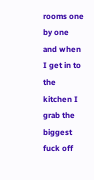rooms one by one and when I get in to the kitchen I grab the biggest fuck off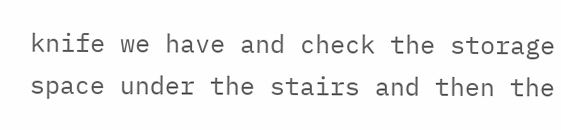knife we have and check the storage space under the stairs and then the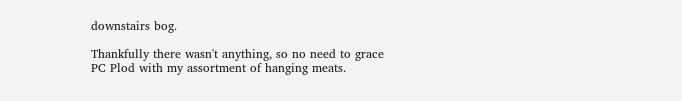downstairs bog.

Thankfully there wasn't anything, so no need to grace PC Plod with my assortment of hanging meats.